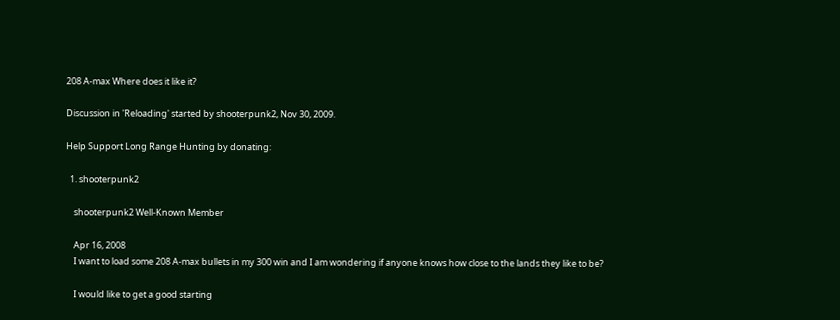208 A-max Where does it like it?

Discussion in 'Reloading' started by shooterpunk2, Nov 30, 2009.

Help Support Long Range Hunting by donating:

  1. shooterpunk2

    shooterpunk2 Well-Known Member

    Apr 16, 2008
    I want to load some 208 A-max bullets in my 300 win and I am wondering if anyone knows how close to the lands they like to be?

    I would like to get a good starting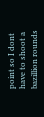point so I dont have to shoot a bazillion rounds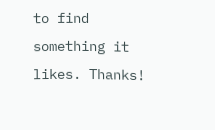to find something it likes. Thanks!